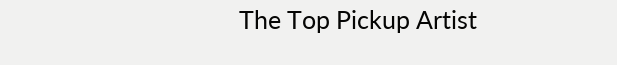The Top Pickup Artist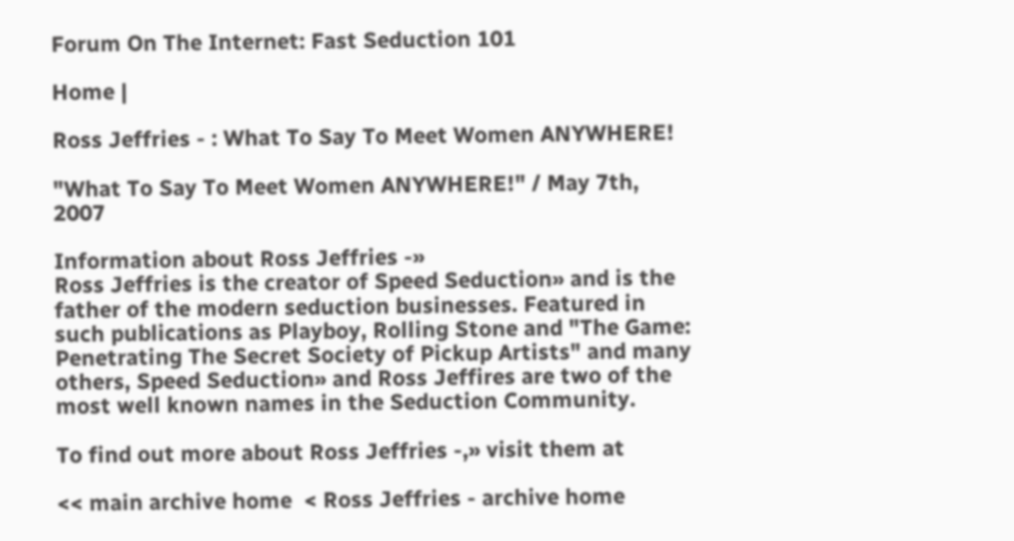Forum On The Internet: Fast Seduction 101

Home |

Ross Jeffries - : What To Say To Meet Women ANYWHERE!

"What To Say To Meet Women ANYWHERE!" / May 7th, 2007

Information about Ross Jeffries -»
Ross Jeffries is the creator of Speed Seduction» and is the father of the modern seduction businesses. Featured in such publications as Playboy, Rolling Stone and "The Game: Penetrating The Secret Society of Pickup Artists" and many others, Speed Seduction» and Ross Jeffires are two of the most well known names in the Seduction Community.

To find out more about Ross Jeffries -,» visit them at

<< main archive home  < Ross Jeffries - archive home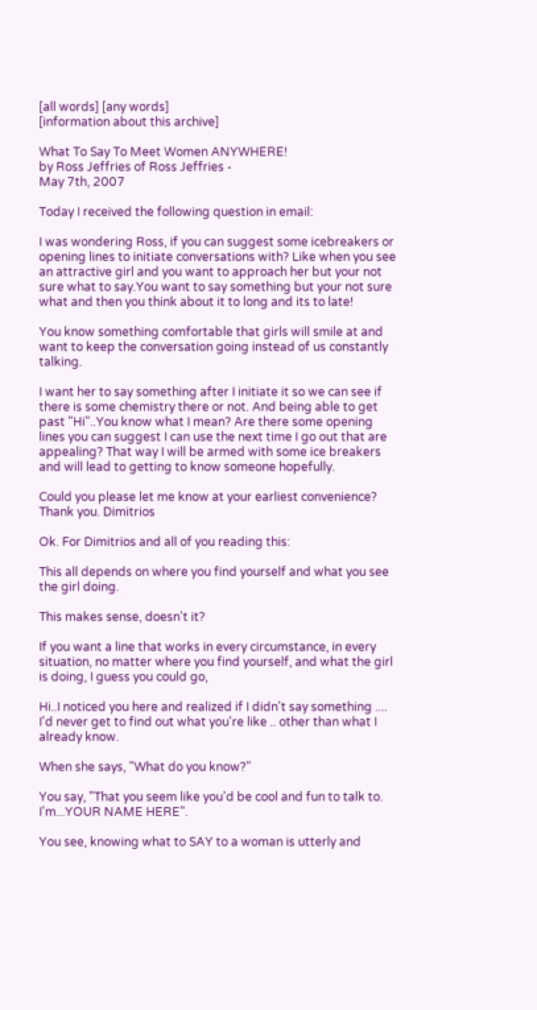[all words] [any words]
[information about this archive]

What To Say To Meet Women ANYWHERE!
by Ross Jeffries of Ross Jeffries -
May 7th, 2007

Today I received the following question in email:

I was wondering Ross, if you can suggest some icebreakers or opening lines to initiate conversations with? Like when you see an attractive girl and you want to approach her but your not sure what to say.You want to say something but your not sure what and then you think about it to long and its to late!

You know something comfortable that girls will smile at and want to keep the conversation going instead of us constantly talking.

I want her to say something after I initiate it so we can see if there is some chemistry there or not. And being able to get past "Hi"..You know what I mean? Are there some opening lines you can suggest I can use the next time I go out that are appealing? That way I will be armed with some ice breakers and will lead to getting to know someone hopefully.

Could you please let me know at your earliest convenience?
Thank you. Dimitrios

Ok. For Dimitrios and all of you reading this:

This all depends on where you find yourself and what you see the girl doing.

This makes sense, doesn't it?

If you want a line that works in every circumstance, in every situation, no matter where you find yourself, and what the girl is doing, I guess you could go,

Hi..I noticed you here and realized if I didn't say something .... I'd never get to find out what you're like .. other than what I already know.

When she says, "What do you know?"

You say, "That you seem like you'd be cool and fun to talk to. I'm...YOUR NAME HERE".

You see, knowing what to SAY to a woman is utterly and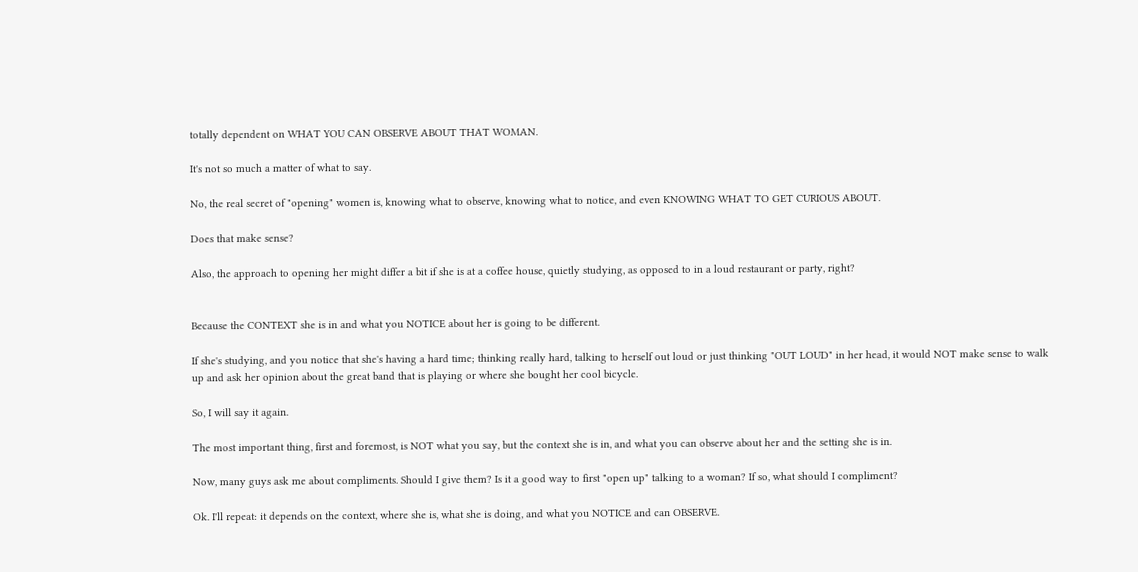totally dependent on WHAT YOU CAN OBSERVE ABOUT THAT WOMAN.

It's not so much a matter of what to say.

No, the real secret of "opening" women is, knowing what to observe, knowing what to notice, and even KNOWING WHAT TO GET CURIOUS ABOUT.

Does that make sense?

Also, the approach to opening her might differ a bit if she is at a coffee house, quietly studying, as opposed to in a loud restaurant or party, right?


Because the CONTEXT she is in and what you NOTICE about her is going to be different.

If she's studying, and you notice that she's having a hard time; thinking really hard, talking to herself out loud or just thinking "OUT LOUD" in her head, it would NOT make sense to walk
up and ask her opinion about the great band that is playing or where she bought her cool bicycle.

So, I will say it again.

The most important thing, first and foremost, is NOT what you say, but the context she is in, and what you can observe about her and the setting she is in.

Now, many guys ask me about compliments. Should I give them? Is it a good way to first "open up" talking to a woman? If so, what should I compliment?

Ok. I'll repeat: it depends on the context, where she is, what she is doing, and what you NOTICE and can OBSERVE.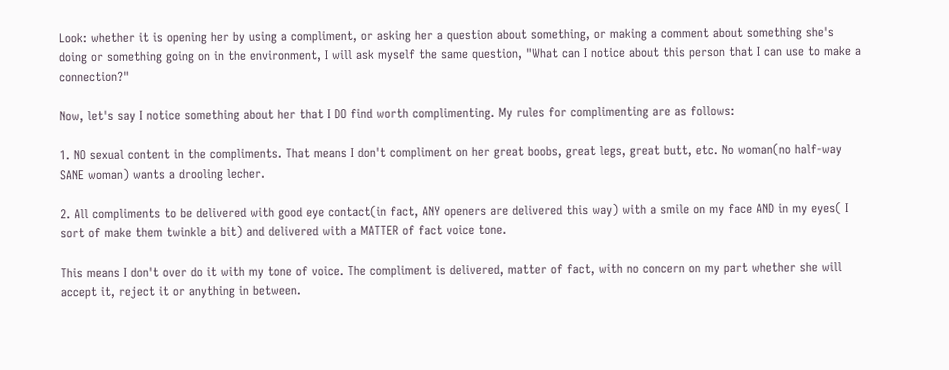Look: whether it is opening her by using a compliment, or asking her a question about something, or making a comment about something she's doing or something going on in the environment, I will ask myself the same question, "What can I notice about this person that I can use to make a connection?"

Now, let's say I notice something about her that I DO find worth complimenting. My rules for complimenting are as follows:

1. NO sexual content in the compliments. That means I don't compliment on her great boobs, great legs, great butt, etc. No woman(no half-way SANE woman) wants a drooling lecher.

2. All compliments to be delivered with good eye contact(in fact, ANY openers are delivered this way) with a smile on my face AND in my eyes( I sort of make them twinkle a bit) and delivered with a MATTER of fact voice tone.

This means I don't over do it with my tone of voice. The compliment is delivered, matter of fact, with no concern on my part whether she will accept it, reject it or anything in between.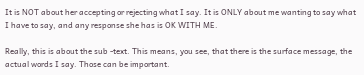It is NOT about her accepting or rejecting what I say. It is ONLY about me wanting to say what I have to say, and any response she has is OK WITH ME.

Really, this is about the sub -text. This means, you see, that there is the surface message, the actual words I say. Those can be important.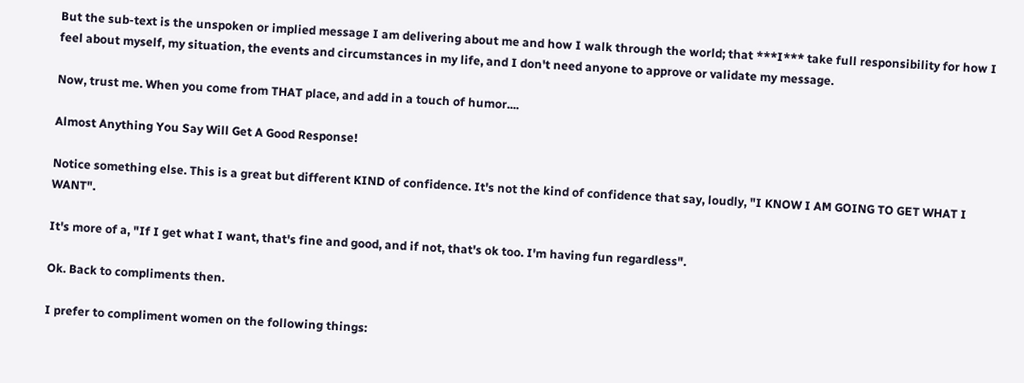But the sub-text is the unspoken or implied message I am delivering about me and how I walk through the world; that ***I*** take full responsibility for how I feel about myself, my situation, the events and circumstances in my life, and I don't need anyone to approve or validate my message.

Now, trust me. When you come from THAT place, and add in a touch of humor....

Almost Anything You Say Will Get A Good Response!

Notice something else. This is a great but different KIND of confidence. It's not the kind of confidence that say, loudly, "I KNOW I AM GOING TO GET WHAT I WANT".

It's more of a, "If I get what I want, that's fine and good, and if not, that's ok too. I'm having fun regardless".

Ok. Back to compliments then.

I prefer to compliment women on the following things: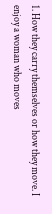1. How they carry themselves or how they move. I enjoy a woman who moves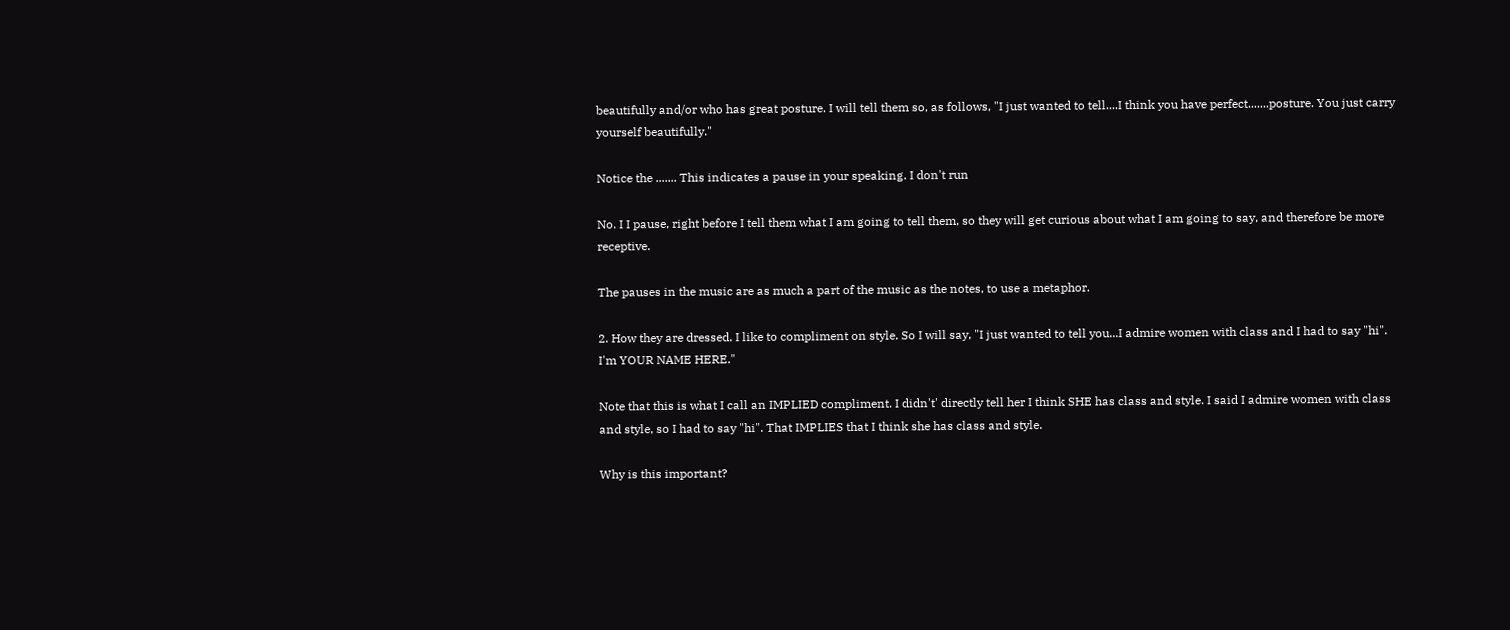beautifully and/or who has great posture. I will tell them so, as follows, "I just wanted to tell....I think you have perfect.......posture. You just carry yourself beautifully."

Notice the ....... This indicates a pause in your speaking. I don't run

No. I I pause, right before I tell them what I am going to tell them, so they will get curious about what I am going to say, and therefore be more receptive.

The pauses in the music are as much a part of the music as the notes, to use a metaphor.

2. How they are dressed. I like to compliment on style. So I will say, "I just wanted to tell you...I admire women with class and I had to say "hi". I'm YOUR NAME HERE."

Note that this is what I call an IMPLIED compliment. I didn't' directly tell her I think SHE has class and style. I said I admire women with class and style, so I had to say "hi". That IMPLIES that I think she has class and style.

Why is this important?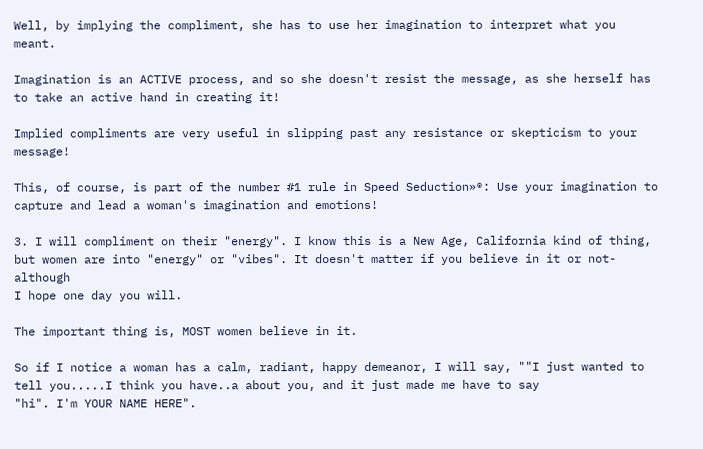Well, by implying the compliment, she has to use her imagination to interpret what you meant.

Imagination is an ACTIVE process, and so she doesn't resist the message, as she herself has to take an active hand in creating it!

Implied compliments are very useful in slipping past any resistance or skepticism to your message!

This, of course, is part of the number #1 rule in Speed Seduction»®: Use your imagination to capture and lead a woman's imagination and emotions!

3. I will compliment on their "energy". I know this is a New Age, California kind of thing, but women are into "energy" or "vibes". It doesn't matter if you believe in it or not-although
I hope one day you will.

The important thing is, MOST women believe in it.

So if I notice a woman has a calm, radiant, happy demeanor, I will say, ""I just wanted to tell you.....I think you have..a about you, and it just made me have to say
"hi". I'm YOUR NAME HERE".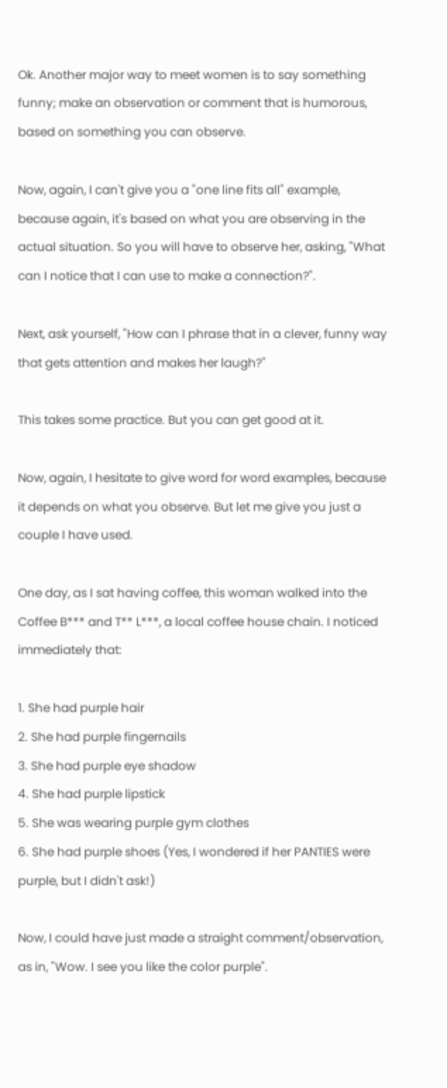Ok. Another major way to meet women is to say something funny; make an observation or comment that is humorous, based on something you can observe.

Now, again, I can't give you a "one line fits all" example, because again, it's based on what you are observing in the actual situation. So you will have to observe her, asking, "What can I notice that I can use to make a connection?".

Next, ask yourself, "How can I phrase that in a clever, funny way that gets attention and makes her laugh?"

This takes some practice. But you can get good at it.

Now, again, I hesitate to give word for word examples, because it depends on what you observe. But let me give you just a couple I have used.

One day, as I sat having coffee, this woman walked into the Coffee B*** and T** L***, a local coffee house chain. I noticed immediately that:

1. She had purple hair
2. She had purple fingernails
3. She had purple eye shadow
4. She had purple lipstick
5. She was wearing purple gym clothes
6. She had purple shoes (Yes, I wondered if her PANTIES were purple, but I didn't ask!)

Now, I could have just made a straight comment/observation, as in, "Wow. I see you like the color purple".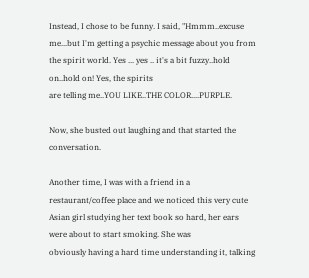Instead, I chose to be funny. I said, "Hmmm..excuse me...but I'm getting a psychic message about you from the spirit world. Yes ... yes .. it's a bit fuzzy..hold on..hold on! Yes, the spirits
are telling me..YOU LIKE..THE COLOR....PURPLE.

Now, she busted out laughing and that started the conversation.

Another time, I was with a friend in a restaurant/coffee place and we noticed this very cute Asian girl studying her text book so hard, her ears were about to start smoking. She was
obviously having a hard time understanding it, talking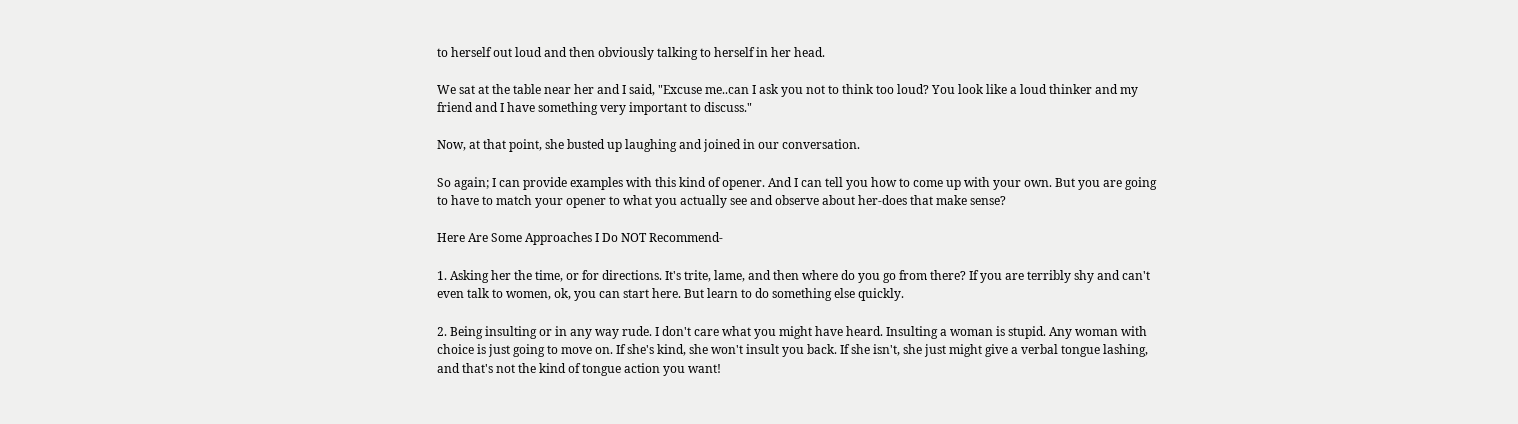to herself out loud and then obviously talking to herself in her head.

We sat at the table near her and I said, "Excuse me..can I ask you not to think too loud? You look like a loud thinker and my friend and I have something very important to discuss."

Now, at that point, she busted up laughing and joined in our conversation.

So again; I can provide examples with this kind of opener. And I can tell you how to come up with your own. But you are going to have to match your opener to what you actually see and observe about her-does that make sense?

Here Are Some Approaches I Do NOT Recommend-

1. Asking her the time, or for directions. It's trite, lame, and then where do you go from there? If you are terribly shy and can't even talk to women, ok, you can start here. But learn to do something else quickly.

2. Being insulting or in any way rude. I don't care what you might have heard. Insulting a woman is stupid. Any woman with choice is just going to move on. If she's kind, she won't insult you back. If she isn't, she just might give a verbal tongue lashing, and that's not the kind of tongue action you want!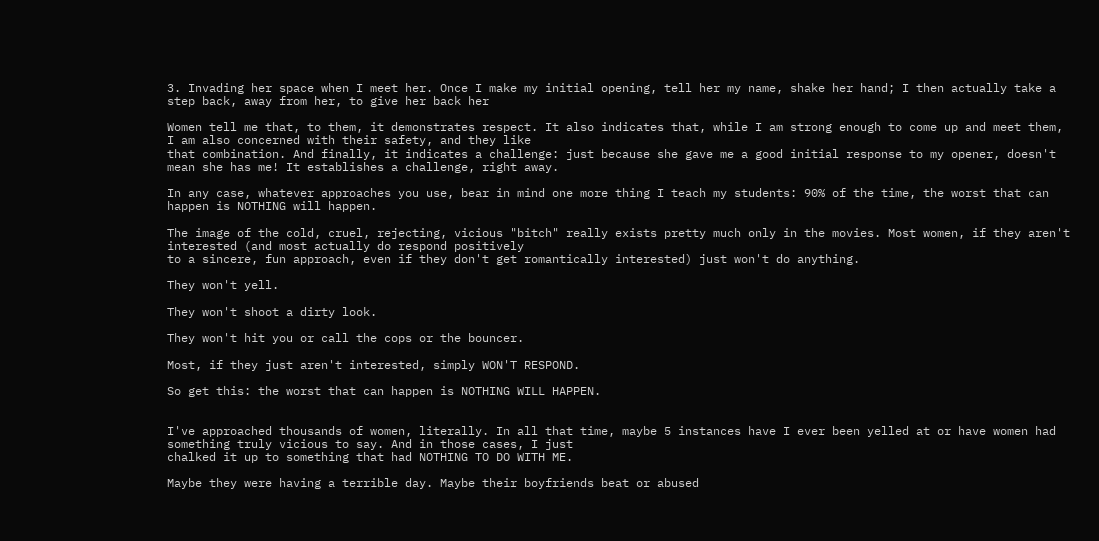3. Invading her space when I meet her. Once I make my initial opening, tell her my name, shake her hand; I then actually take a step back, away from her, to give her back her

Women tell me that, to them, it demonstrates respect. It also indicates that, while I am strong enough to come up and meet them, I am also concerned with their safety, and they like
that combination. And finally, it indicates a challenge: just because she gave me a good initial response to my opener, doesn't mean she has me! It establishes a challenge, right away.

In any case, whatever approaches you use, bear in mind one more thing I teach my students: 90% of the time, the worst that can happen is NOTHING will happen.

The image of the cold, cruel, rejecting, vicious "bitch" really exists pretty much only in the movies. Most women, if they aren't interested (and most actually do respond positively
to a sincere, fun approach, even if they don't get romantically interested) just won't do anything.

They won't yell.

They won't shoot a dirty look.

They won't hit you or call the cops or the bouncer.

Most, if they just aren't interested, simply WON'T RESPOND.

So get this: the worst that can happen is NOTHING WILL HAPPEN.


I've approached thousands of women, literally. In all that time, maybe 5 instances have I ever been yelled at or have women had something truly vicious to say. And in those cases, I just
chalked it up to something that had NOTHING TO DO WITH ME.

Maybe they were having a terrible day. Maybe their boyfriends beat or abused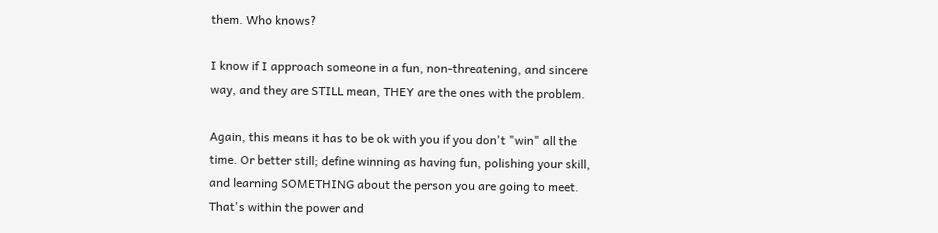them. Who knows?

I know if I approach someone in a fun, non-threatening, and sincere way, and they are STILL mean, THEY are the ones with the problem.

Again, this means it has to be ok with you if you don't "win" all the time. Or better still; define winning as having fun, polishing your skill, and learning SOMETHING about the person you are going to meet. That's within the power and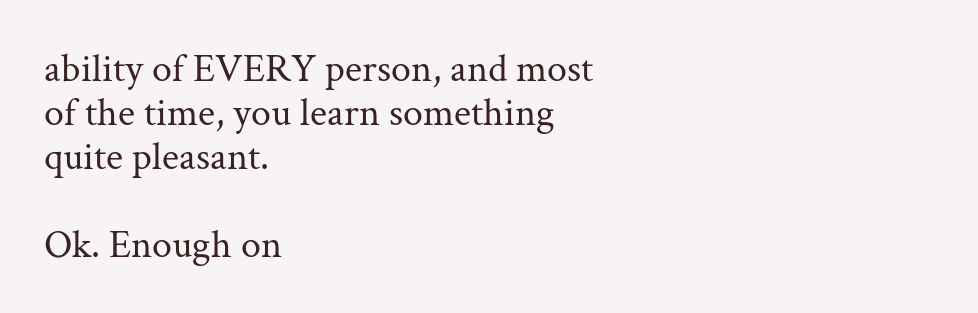ability of EVERY person, and most of the time, you learn something quite pleasant.

Ok. Enough on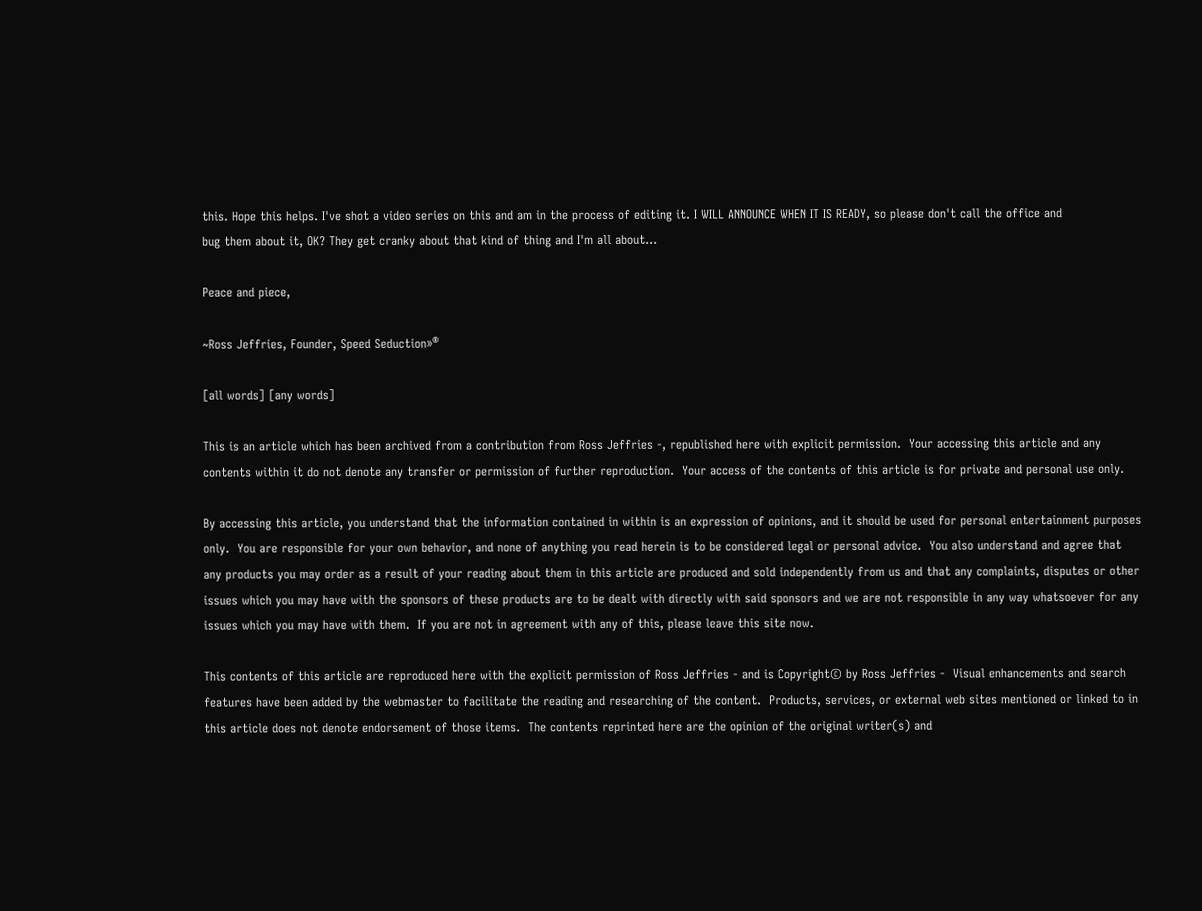this. Hope this helps. I've shot a video series on this and am in the process of editing it. I WILL ANNOUNCE WHEN IT IS READY, so please don't call the office and
bug them about it, OK? They get cranky about that kind of thing and I'm all about...

Peace and piece,

~Ross Jeffries, Founder, Speed Seduction»®

[all words] [any words]

This is an article which has been archived from a contribution from Ross Jeffries -, republished here with explicit permission.  Your accessing this article and any contents within it do not denote any transfer or permission of further reproduction.  Your access of the contents of this article is for private and personal use only.

By accessing this article, you understand that the information contained in within is an expression of opinions, and it should be used for personal entertainment purposes only.  You are responsible for your own behavior, and none of anything you read herein is to be considered legal or personal advice.  You also understand and agree that any products you may order as a result of your reading about them in this article are produced and sold independently from us and that any complaints, disputes or other issues which you may have with the sponsors of these products are to be dealt with directly with said sponsors and we are not responsible in any way whatsoever for any issues which you may have with them.  If you are not in agreement with any of this, please leave this site now.

This contents of this article are reproduced here with the explicit permission of Ross Jeffries - and is Copyright© by Ross Jeffries -  Visual enhancements and search features have been added by the webmaster to facilitate the reading and researching of the content.  Products, services, or external web sites mentioned or linked to in this article does not denote endorsement of those items.  The contents reprinted here are the opinion of the original writer(s) and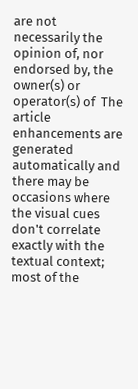are not necessarily the opinion of, nor endorsed by, the owner(s) or operator(s) of  The article enhancements are generated automatically and there may be occasions where the visual cues don't correlate exactly with the textual context; most of the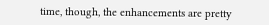time, though, the enhancements are pretty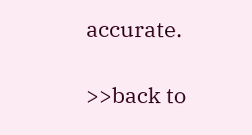accurate.

>>back to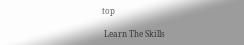top

 Learn The Skills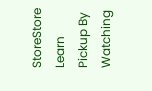StoreStore
Learn Pickup By Watching